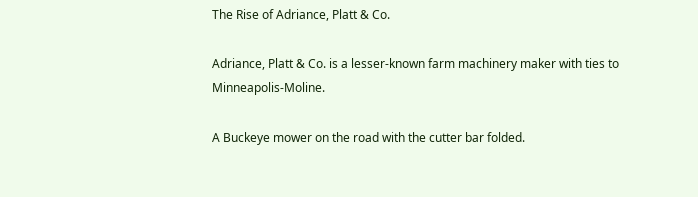The Rise of Adriance, Platt & Co.

Adriance, Platt & Co. is a lesser-known farm machinery maker with ties to Minneapolis-Moline.

A Buckeye mower on the road with the cutter bar folded.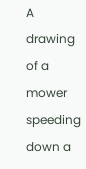A drawing of a mower speeding down a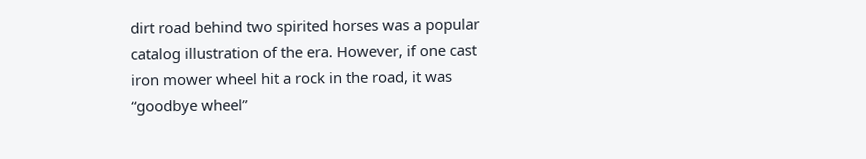dirt road behind two spirited horses was a popular catalog illustration of the era. However, if one cast iron mower wheel hit a rock in the road, it was “goodbye wheel”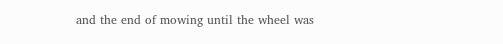and the end of mowing until the wheel was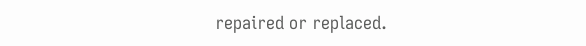repaired or replaced.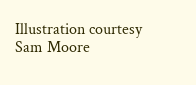Illustration courtesy Sam Moore